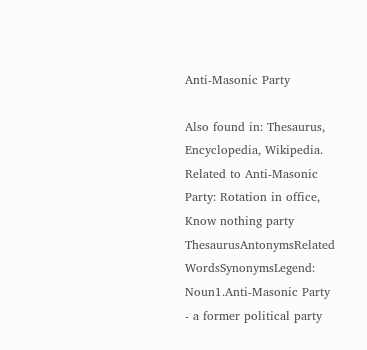Anti-Masonic Party

Also found in: Thesaurus, Encyclopedia, Wikipedia.
Related to Anti-Masonic Party: Rotation in office, Know nothing party
ThesaurusAntonymsRelated WordsSynonymsLegend:
Noun1.Anti-Masonic Party - a former political party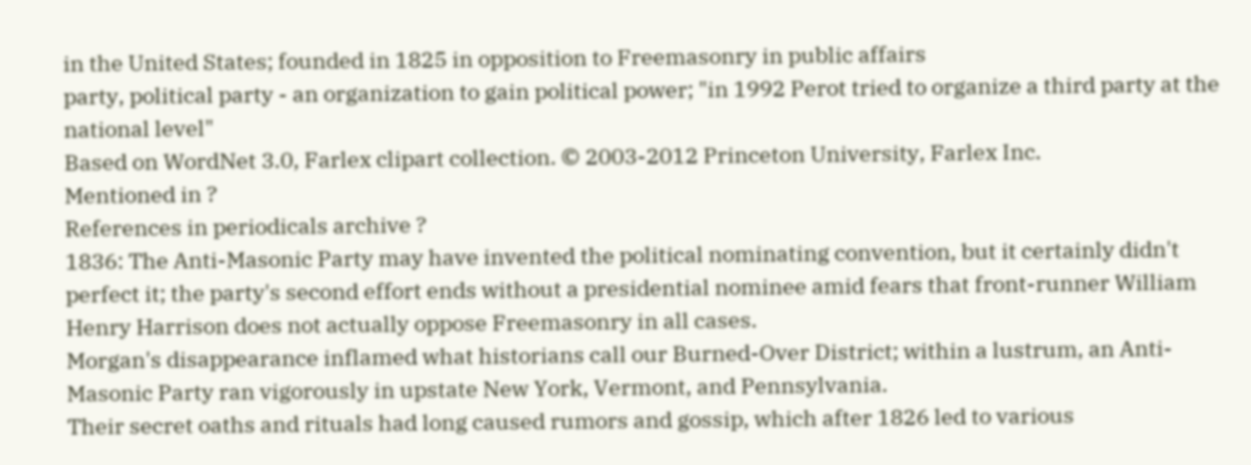in the United States; founded in 1825 in opposition to Freemasonry in public affairs
party, political party - an organization to gain political power; "in 1992 Perot tried to organize a third party at the national level"
Based on WordNet 3.0, Farlex clipart collection. © 2003-2012 Princeton University, Farlex Inc.
Mentioned in ?
References in periodicals archive ?
1836: The Anti-Masonic Party may have invented the political nominating convention, but it certainly didn't perfect it; the party's second effort ends without a presidential nominee amid fears that front-runner William Henry Harrison does not actually oppose Freemasonry in all cases.
Morgan's disappearance inflamed what historians call our Burned-Over District; within a lustrum, an Anti-Masonic Party ran vigorously in upstate New York, Vermont, and Pennsylvania.
Their secret oaths and rituals had long caused rumors and gossip, which after 1826 led to various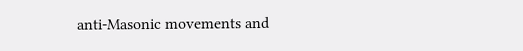anti-Masonic movements and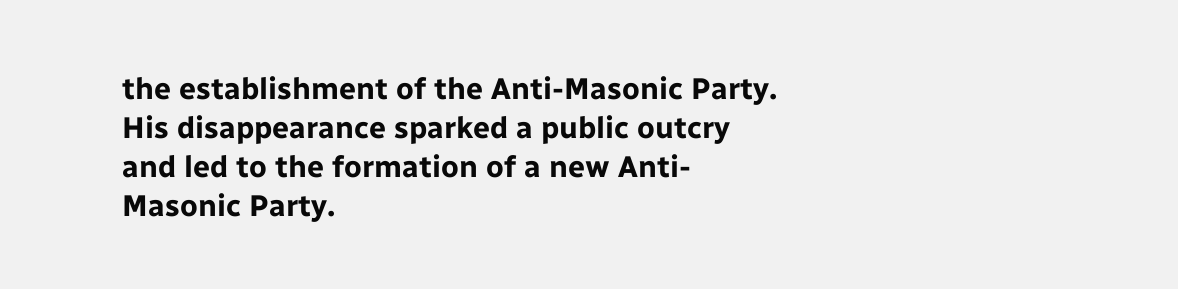the establishment of the Anti-Masonic Party.
His disappearance sparked a public outcry and led to the formation of a new Anti-Masonic Party.